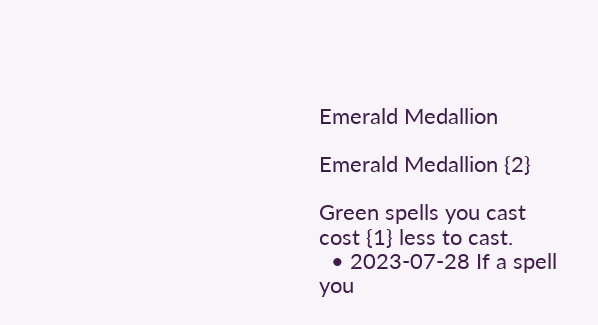Emerald Medallion

Emerald Medallion {2}

Green spells you cast cost {1} less to cast.
  • 2023-07-28 If a spell you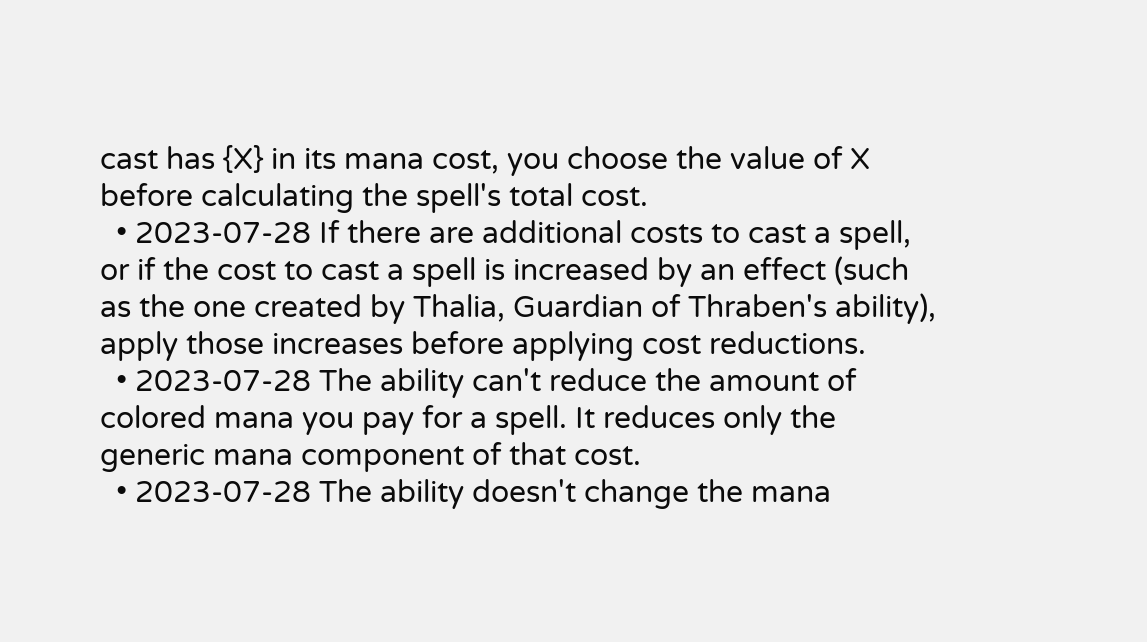cast has {X} in its mana cost, you choose the value of X before calculating the spell's total cost.
  • 2023-07-28 If there are additional costs to cast a spell, or if the cost to cast a spell is increased by an effect (such as the one created by Thalia, Guardian of Thraben's ability), apply those increases before applying cost reductions.
  • 2023-07-28 The ability can't reduce the amount of colored mana you pay for a spell. It reduces only the generic mana component of that cost.
  • 2023-07-28 The ability doesn't change the mana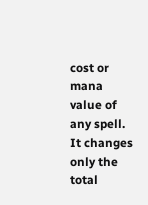cost or mana value of any spell. It changes only the total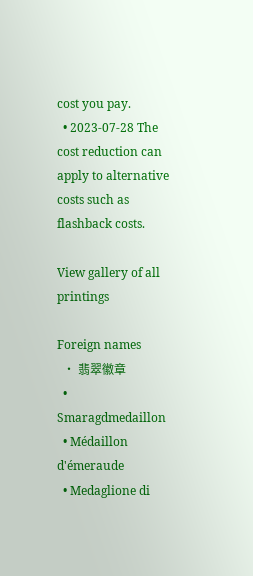cost you pay.
  • 2023-07-28 The cost reduction can apply to alternative costs such as flashback costs.

View gallery of all printings

Foreign names
  • 翡翠徽章
  • Smaragdmedaillon
  • Médaillon d'émeraude
  • Medaglione di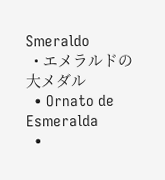Smeraldo
  • エメラルドの大メダル
  • Ornato de Esmeralda
  •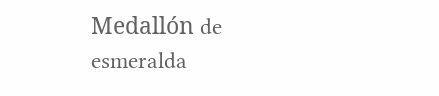Medallón de esmeralda